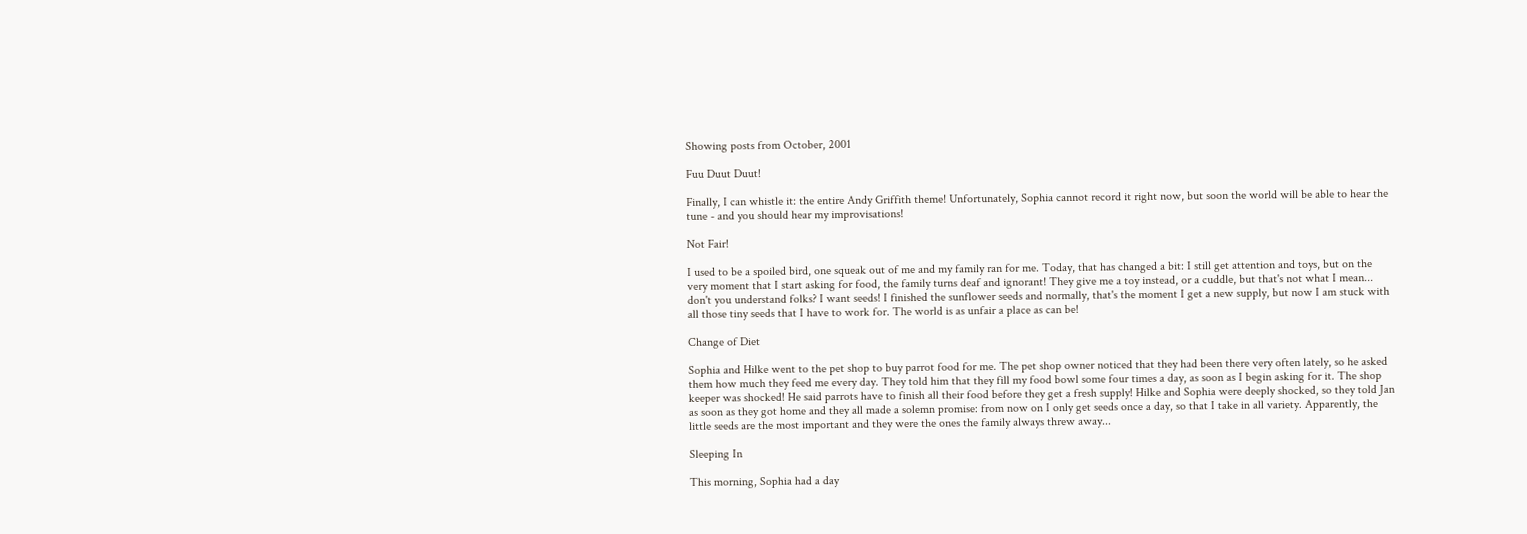Showing posts from October, 2001

Fuu Duut Duut!

Finally, I can whistle it: the entire Andy Griffith theme! Unfortunately, Sophia cannot record it right now, but soon the world will be able to hear the tune - and you should hear my improvisations!

Not Fair!

I used to be a spoiled bird, one squeak out of me and my family ran for me. Today, that has changed a bit: I still get attention and toys, but on the very moment that I start asking for food, the family turns deaf and ignorant! They give me a toy instead, or a cuddle, but that's not what I mean... don't you understand folks? I want seeds! I finished the sunflower seeds and normally, that's the moment I get a new supply, but now I am stuck with all those tiny seeds that I have to work for. The world is as unfair a place as can be!

Change of Diet

Sophia and Hilke went to the pet shop to buy parrot food for me. The pet shop owner noticed that they had been there very often lately, so he asked them how much they feed me every day. They told him that they fill my food bowl some four times a day, as soon as I begin asking for it. The shop keeper was shocked! He said parrots have to finish all their food before they get a fresh supply! Hilke and Sophia were deeply shocked, so they told Jan as soon as they got home and they all made a solemn promise: from now on I only get seeds once a day, so that I take in all variety. Apparently, the little seeds are the most important and they were the ones the family always threw away...

Sleeping In

This morning, Sophia had a day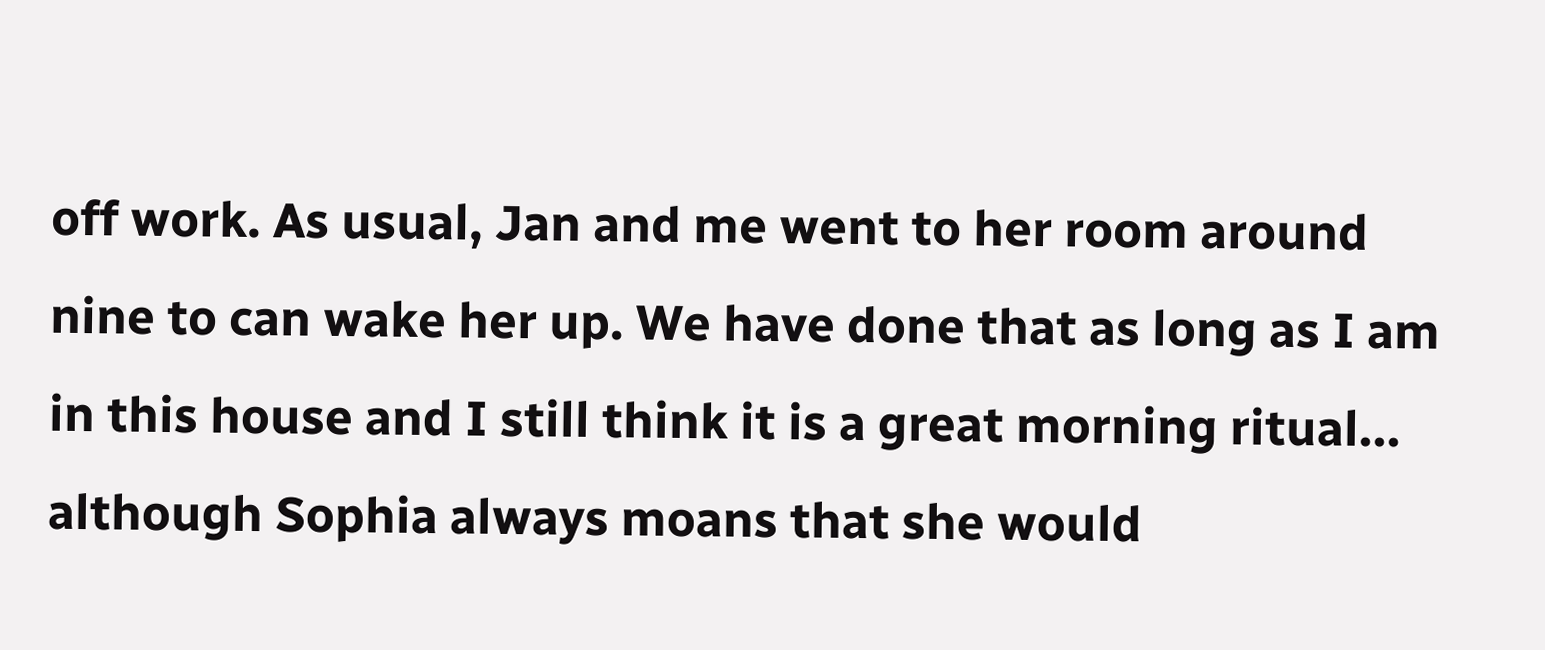off work. As usual, Jan and me went to her room around nine to can wake her up. We have done that as long as I am in this house and I still think it is a great morning ritual... although Sophia always moans that she would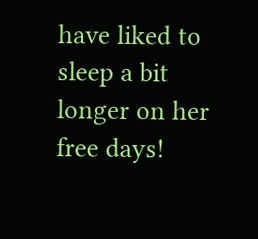have liked to sleep a bit longer on her free days!